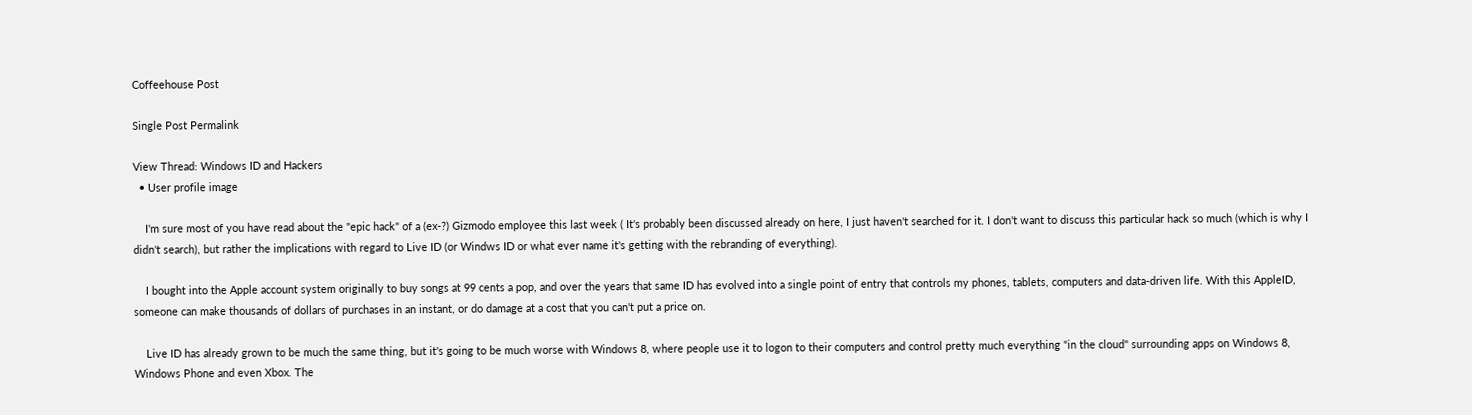Coffeehouse Post

Single Post Permalink

View Thread: Windows ID and Hackers
  • User profile image

    I'm sure most of you have read about the "epic hack" of a (ex-?) Gizmodo employee this last week ( It's probably been discussed already on here, I just haven't searched for it. I don't want to discuss this particular hack so much (which is why I didn't search), but rather the implications with regard to Live ID (or Windws ID or what ever name it's getting with the rebranding of everything).

    I bought into the Apple account system originally to buy songs at 99 cents a pop, and over the years that same ID has evolved into a single point of entry that controls my phones, tablets, computers and data-driven life. With this AppleID, someone can make thousands of dollars of purchases in an instant, or do damage at a cost that you can't put a price on.

    Live ID has already grown to be much the same thing, but it's going to be much worse with Windows 8, where people use it to logon to their computers and control pretty much everything "in the cloud" surrounding apps on Windows 8, Windows Phone and even Xbox. The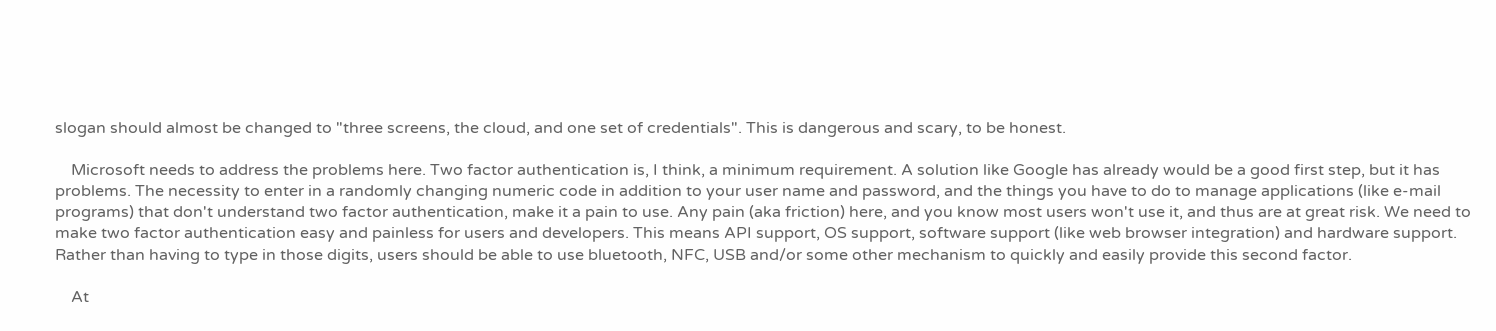slogan should almost be changed to "three screens, the cloud, and one set of credentials". This is dangerous and scary, to be honest.

    Microsoft needs to address the problems here. Two factor authentication is, I think, a minimum requirement. A solution like Google has already would be a good first step, but it has problems. The necessity to enter in a randomly changing numeric code in addition to your user name and password, and the things you have to do to manage applications (like e-mail programs) that don't understand two factor authentication, make it a pain to use. Any pain (aka friction) here, and you know most users won't use it, and thus are at great risk. We need to make two factor authentication easy and painless for users and developers. This means API support, OS support, software support (like web browser integration) and hardware support. Rather than having to type in those digits, users should be able to use bluetooth, NFC, USB and/or some other mechanism to quickly and easily provide this second factor.

    At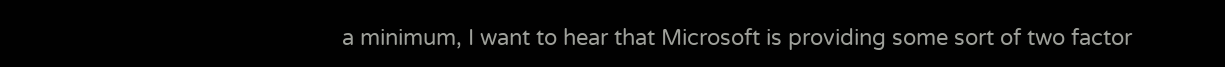a minimum, I want to hear that Microsoft is providing some sort of two factor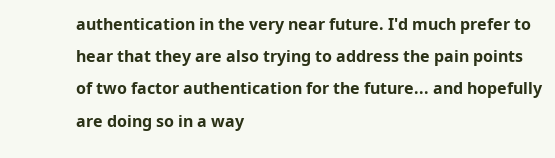authentication in the very near future. I'd much prefer to hear that they are also trying to address the pain points of two factor authentication for the future... and hopefully are doing so in a way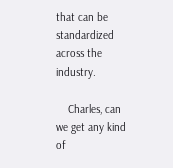that can be standardized across the industry.

    Charles, can we get any kind of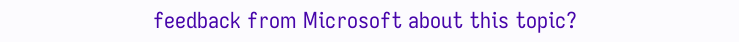feedback from Microsoft about this topic?